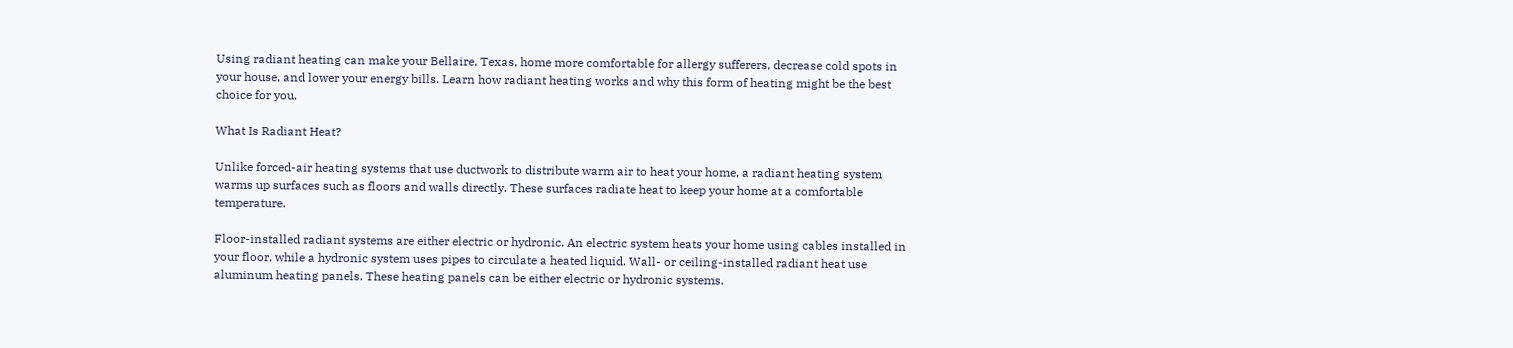Using radiant heating can make your Bellaire, Texas, home more comfortable for allergy sufferers, decrease cold spots in your house, and lower your energy bills. Learn how radiant heating works and why this form of heating might be the best choice for you.

What Is Radiant Heat?

Unlike forced-air heating systems that use ductwork to distribute warm air to heat your home, a radiant heating system warms up surfaces such as floors and walls directly. These surfaces radiate heat to keep your home at a comfortable temperature.

Floor-installed radiant systems are either electric or hydronic. An electric system heats your home using cables installed in your floor, while a hydronic system uses pipes to circulate a heated liquid. Wall- or ceiling-installed radiant heat use aluminum heating panels. These heating panels can be either electric or hydronic systems.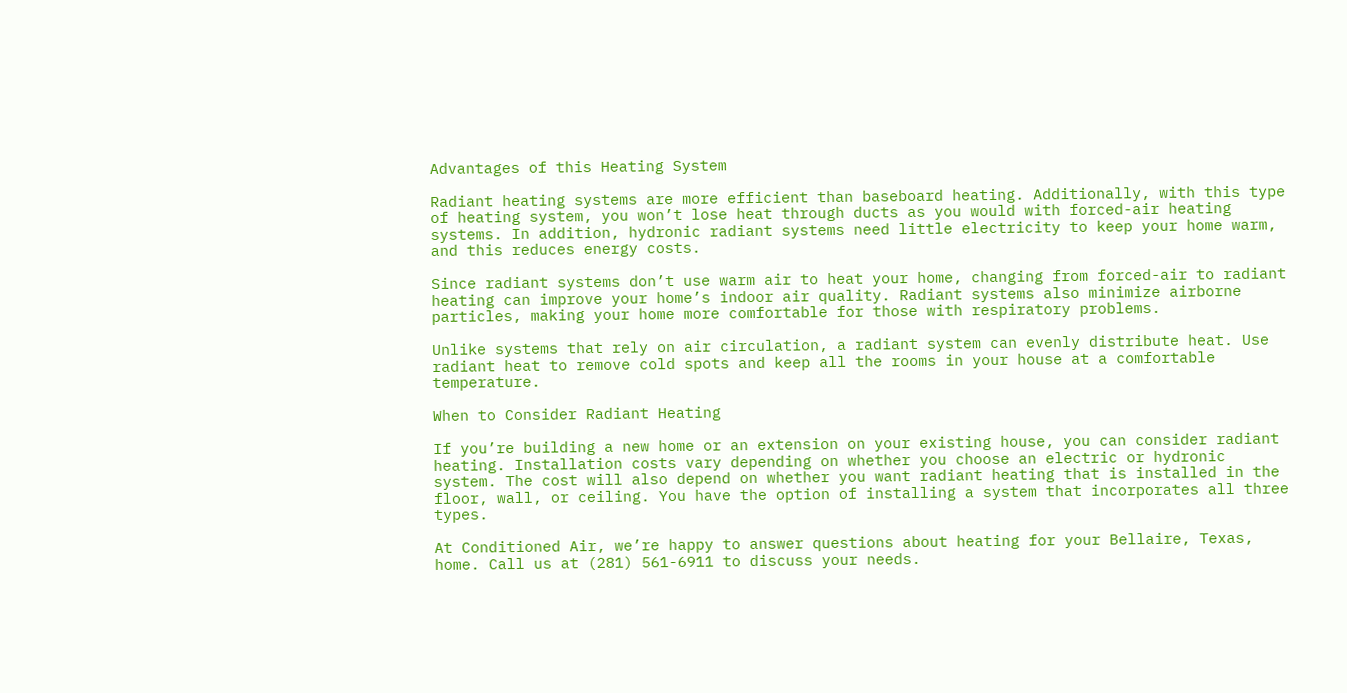Advantages of this Heating System

Radiant heating systems are more efficient than baseboard heating. Additionally, with this type of heating system, you won’t lose heat through ducts as you would with forced-air heating systems. In addition, hydronic radiant systems need little electricity to keep your home warm, and this reduces energy costs.

Since radiant systems don’t use warm air to heat your home, changing from forced-air to radiant heating can improve your home’s indoor air quality. Radiant systems also minimize airborne particles, making your home more comfortable for those with respiratory problems.

Unlike systems that rely on air circulation, a radiant system can evenly distribute heat. Use radiant heat to remove cold spots and keep all the rooms in your house at a comfortable temperature.

When to Consider Radiant Heating

If you’re building a new home or an extension on your existing house, you can consider radiant heating. Installation costs vary depending on whether you choose an electric or hydronic system. The cost will also depend on whether you want radiant heating that is installed in the floor, wall, or ceiling. You have the option of installing a system that incorporates all three types.

At Conditioned Air, we’re happy to answer questions about heating for your Bellaire, Texas, home. Call us at (281) 561-6911 to discuss your needs.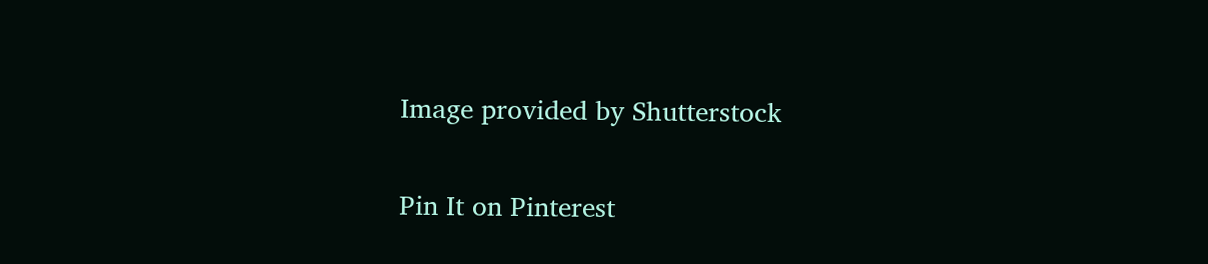Image provided by Shutterstock

Pin It on Pinterest